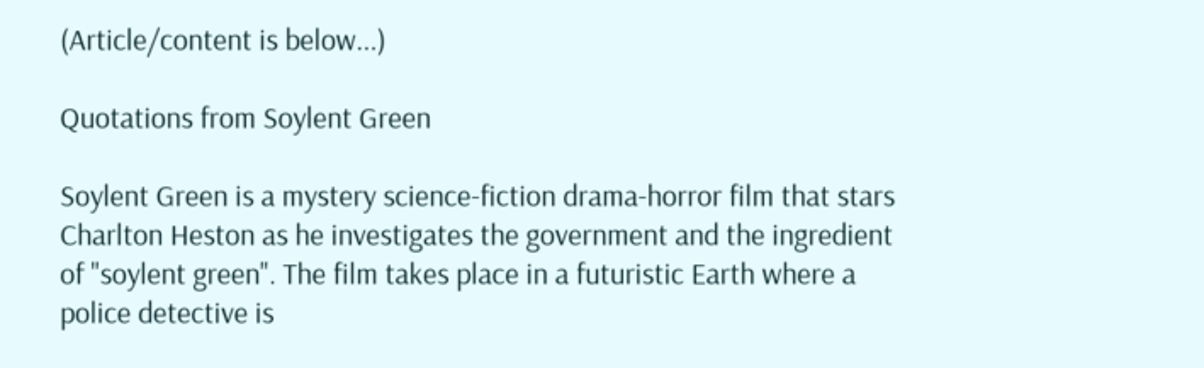(Article/content is below...)

Quotations from Soylent Green

Soylent Green is a mystery science-fiction drama-horror film that stars Charlton Heston as he investigates the government and the ingredient of "soylent green". The film takes place in a futuristic Earth where a police detective is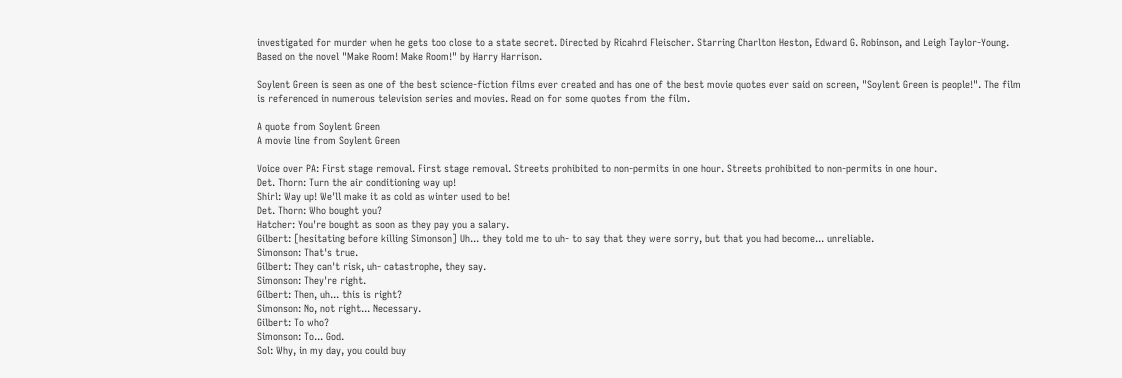investigated for murder when he gets too close to a state secret. Directed by Ricahrd Fleischer. Starring Charlton Heston, Edward G. Robinson, and Leigh Taylor-Young. Based on the novel "Make Room! Make Room!" by Harry Harrison.

Soylent Green is seen as one of the best science-fiction films ever created and has one of the best movie quotes ever said on screen, "Soylent Green is people!". The film is referenced in numerous television series and movies. Read on for some quotes from the film.

A quote from Soylent Green
A movie line from Soylent Green

Voice over PA: First stage removal. First stage removal. Streets prohibited to non-permits in one hour. Streets prohibited to non-permits in one hour.
Det. Thorn: Turn the air conditioning way up!
Shirl: Way up! We'll make it as cold as winter used to be!
Det. Thorn: Who bought you?
Hatcher: You're bought as soon as they pay you a salary.
Gilbert: [hesitating before killing Simonson] Uh... they told me to uh- to say that they were sorry, but that you had become... unreliable.
Simonson: That's true.
Gilbert: They can't risk, uh- catastrophe, they say.
Simonson: They're right.
Gilbert: Then, uh... this is right?
Simonson: No, not right... Necessary.
Gilbert: To who?
Simonson: To... God.
Sol: Why, in my day, you could buy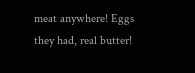meat anywhere! Eggs they had, real butter!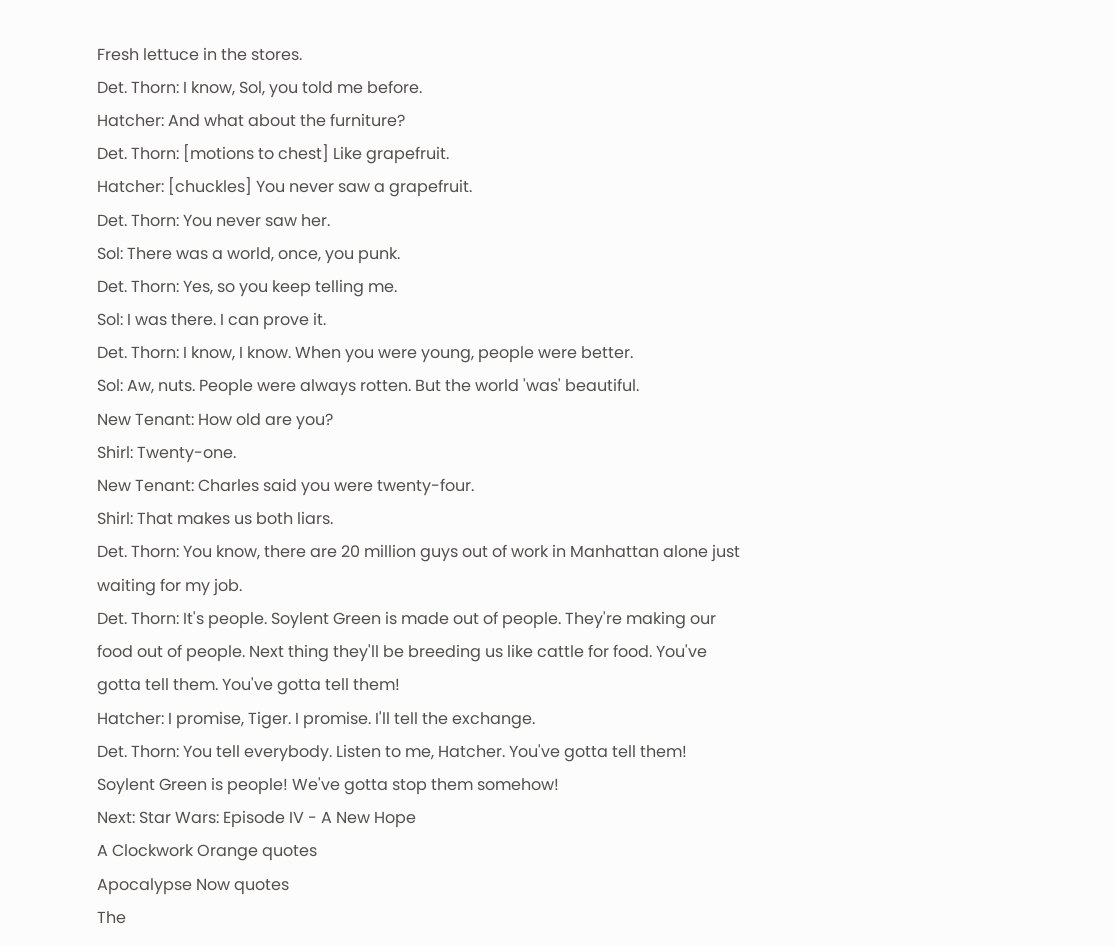Fresh lettuce in the stores.
Det. Thorn: I know, Sol, you told me before.
Hatcher: And what about the furniture?
Det. Thorn: [motions to chest] Like grapefruit.
Hatcher: [chuckles] You never saw a grapefruit.
Det. Thorn: You never saw her.
Sol: There was a world, once, you punk.
Det. Thorn: Yes, so you keep telling me.
Sol: I was there. I can prove it.
Det. Thorn: I know, I know. When you were young, people were better.
Sol: Aw, nuts. People were always rotten. But the world 'was' beautiful.
New Tenant: How old are you?
Shirl: Twenty-one.
New Tenant: Charles said you were twenty-four.
Shirl: That makes us both liars.
Det. Thorn: You know, there are 20 million guys out of work in Manhattan alone just waiting for my job.
Det. Thorn: It's people. Soylent Green is made out of people. They're making our food out of people. Next thing they'll be breeding us like cattle for food. You've gotta tell them. You've gotta tell them!
Hatcher: I promise, Tiger. I promise. I'll tell the exchange.
Det. Thorn: You tell everybody. Listen to me, Hatcher. You've gotta tell them! Soylent Green is people! We've gotta stop them somehow!
Next: Star Wars: Episode IV - A New Hope
A Clockwork Orange quotes
Apocalypse Now quotes
The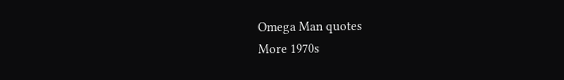Omega Man quotes
More 1970s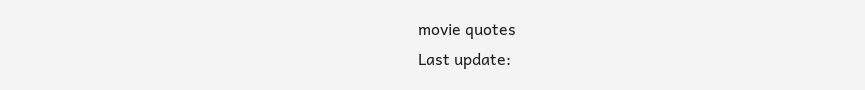movie quotes
Last update: